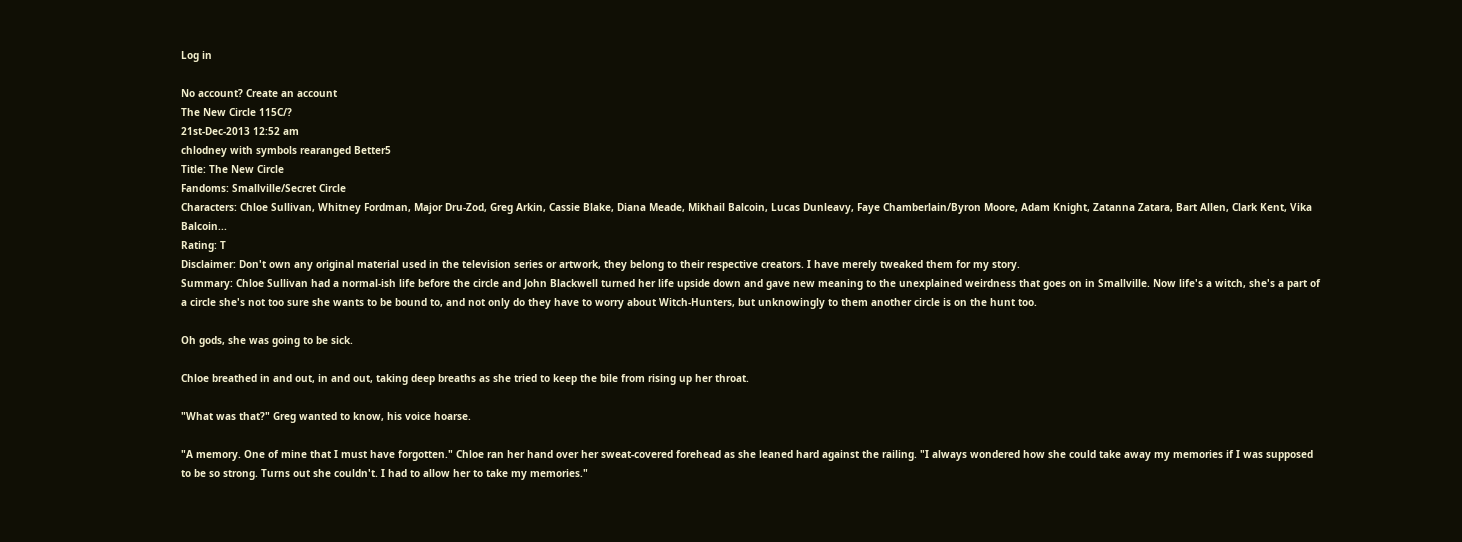Log in

No account? Create an account
The New Circle 115C/?
21st-Dec-2013 12:52 am
chlodney with symbols rearanged Better5
Title: The New Circle
Fandoms: Smallville/Secret Circle
Characters: Chloe Sullivan, Whitney Fordman, Major Dru-Zod, Greg Arkin, Cassie Blake, Diana Meade, Mikhail Balcoin, Lucas Dunleavy, Faye Chamberlain/Byron Moore, Adam Knight, Zatanna Zatara, Bart Allen, Clark Kent, Vika Balcoin...
Rating: T
Disclaimer: Don't own any original material used in the television series or artwork, they belong to their respective creators. I have merely tweaked them for my story.
Summary: Chloe Sullivan had a normal-ish life before the circle and John Blackwell turned her life upside down and gave new meaning to the unexplained weirdness that goes on in Smallville. Now life's a witch, she's a part of a circle she's not too sure she wants to be bound to, and not only do they have to worry about Witch-Hunters, but unknowingly to them another circle is on the hunt too.

Oh gods, she was going to be sick.

Chloe breathed in and out, in and out, taking deep breaths as she tried to keep the bile from rising up her throat.

"What was that?" Greg wanted to know, his voice hoarse.

"A memory. One of mine that I must have forgotten." Chloe ran her hand over her sweat-covered forehead as she leaned hard against the railing. "I always wondered how she could take away my memories if I was supposed to be so strong. Turns out she couldn't. I had to allow her to take my memories."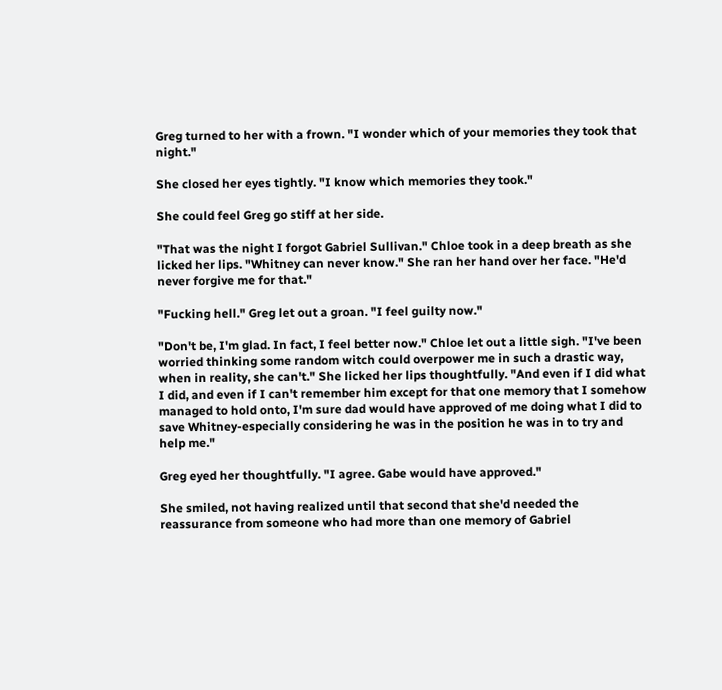Greg turned to her with a frown. "I wonder which of your memories they took that night."

She closed her eyes tightly. "I know which memories they took."

She could feel Greg go stiff at her side.

"That was the night I forgot Gabriel Sullivan." Chloe took in a deep breath as she licked her lips. "Whitney can never know." She ran her hand over her face. "He'd never forgive me for that."

"Fucking hell." Greg let out a groan. "I feel guilty now."

"Don't be, I'm glad. In fact, I feel better now." Chloe let out a little sigh. "I've been worried thinking some random witch could overpower me in such a drastic way, when in reality, she can't." She licked her lips thoughtfully. "And even if I did what I did, and even if I can't remember him except for that one memory that I somehow managed to hold onto, I'm sure dad would have approved of me doing what I did to save Whitney-especially considering he was in the position he was in to try and help me."

Greg eyed her thoughtfully. "I agree. Gabe would have approved."

She smiled, not having realized until that second that she'd needed the reassurance from someone who had more than one memory of Gabriel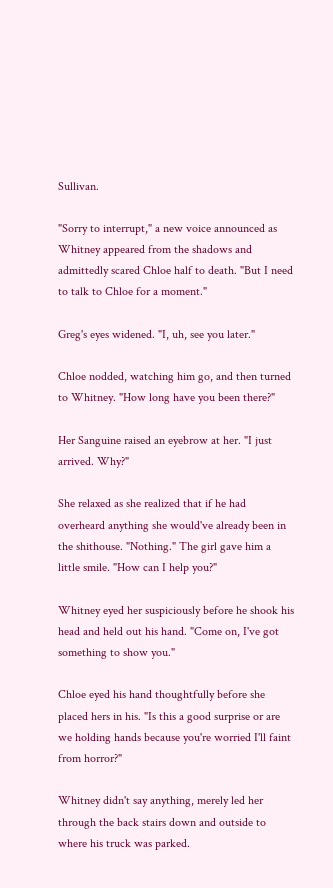Sullivan.

"Sorry to interrupt," a new voice announced as Whitney appeared from the shadows and admittedly scared Chloe half to death. "But I need to talk to Chloe for a moment."

Greg's eyes widened. "I, uh, see you later."

Chloe nodded, watching him go, and then turned to Whitney. "How long have you been there?"

Her Sanguine raised an eyebrow at her. "I just arrived. Why?"

She relaxed as she realized that if he had overheard anything she would've already been in the shithouse. "Nothing." The girl gave him a little smile. "How can I help you?"

Whitney eyed her suspiciously before he shook his head and held out his hand. "Come on, I've got something to show you."

Chloe eyed his hand thoughtfully before she placed hers in his. "Is this a good surprise or are we holding hands because you're worried I'll faint from horror?"

Whitney didn't say anything, merely led her through the back stairs down and outside to where his truck was parked.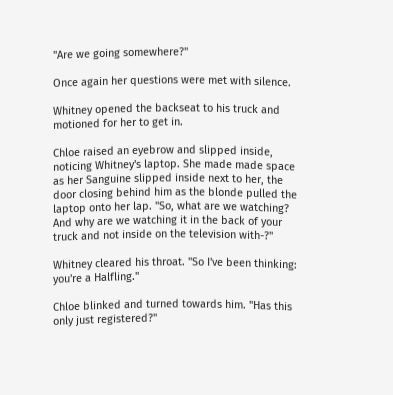"Are we going somewhere?"

Once again her questions were met with silence.

Whitney opened the backseat to his truck and motioned for her to get in.

Chloe raised an eyebrow and slipped inside, noticing Whitney's laptop. She made made space as her Sanguine slipped inside next to her, the door closing behind him as the blonde pulled the laptop onto her lap. "So, what are we watching? And why are we watching it in the back of your truck and not inside on the television with-?"

Whitney cleared his throat. "So I've been thinking: you're a Halfling."

Chloe blinked and turned towards him. "Has this only just registered?"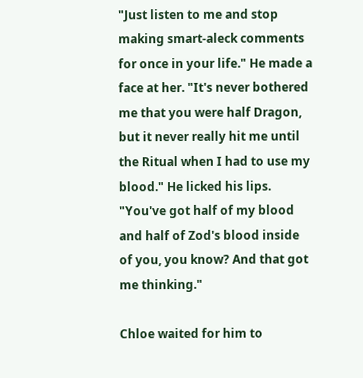"Just listen to me and stop making smart-aleck comments for once in your life." He made a face at her. "It's never bothered me that you were half Dragon, but it never really hit me until the Ritual when I had to use my blood." He licked his lips. "You've got half of my blood and half of Zod's blood inside of you, you know? And that got me thinking."

Chloe waited for him to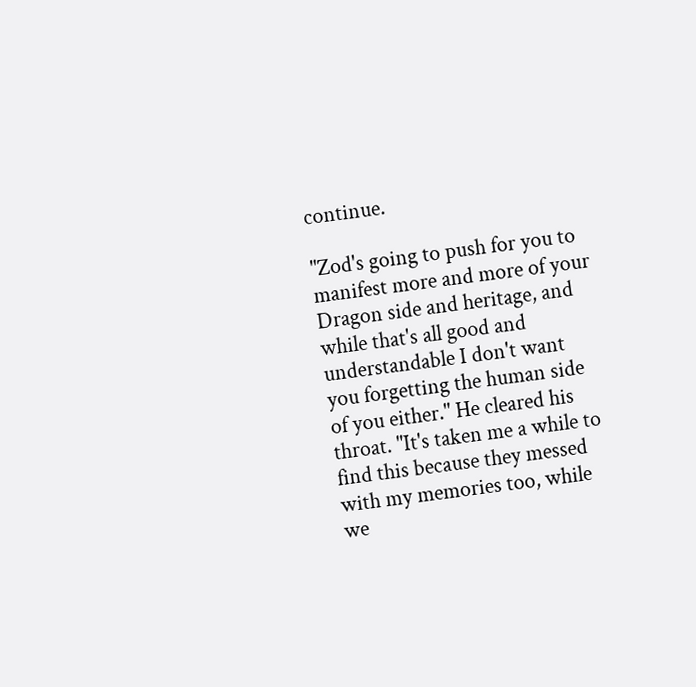continue.

"Zod's going to push for you to manifest more and more of your Dragon side and heritage, and while that's all good and understandable I don't want you forgetting the human side of you either." He cleared his throat. "It's taken me a while to find this because they messed with my memories too, while we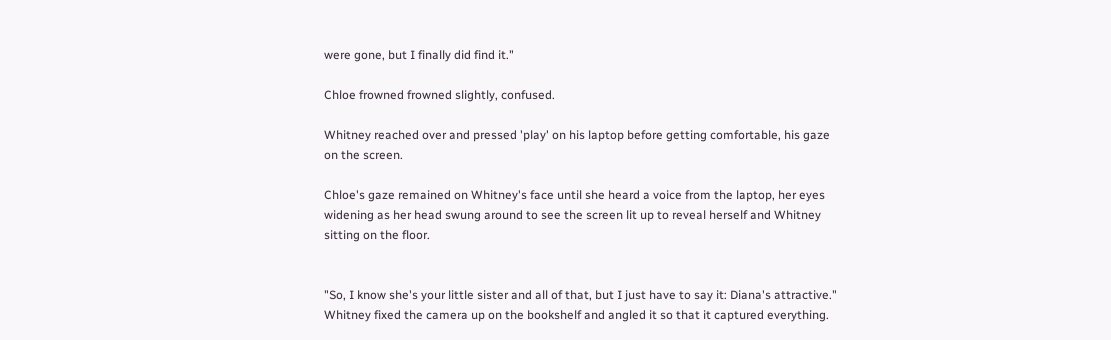were gone, but I finally did find it."

Chloe frowned frowned slightly, confused.

Whitney reached over and pressed 'play' on his laptop before getting comfortable, his gaze on the screen.

Chloe's gaze remained on Whitney's face until she heard a voice from the laptop, her eyes widening as her head swung around to see the screen lit up to reveal herself and Whitney sitting on the floor.


"So, I know she's your little sister and all of that, but I just have to say it: Diana's attractive." Whitney fixed the camera up on the bookshelf and angled it so that it captured everything.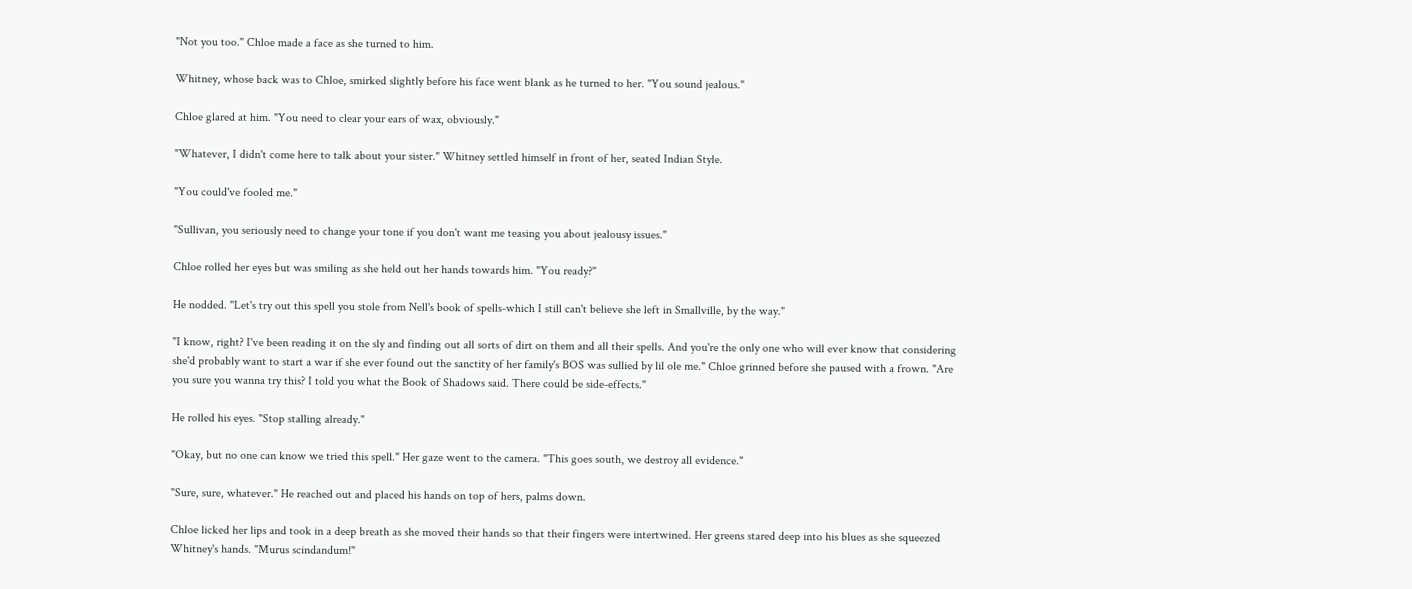"Not you too." Chloe made a face as she turned to him.

Whitney, whose back was to Chloe, smirked slightly before his face went blank as he turned to her. "You sound jealous."

Chloe glared at him. "You need to clear your ears of wax, obviously."

"Whatever, I didn't come here to talk about your sister." Whitney settled himself in front of her, seated Indian Style.

"You could've fooled me."

"Sullivan, you seriously need to change your tone if you don't want me teasing you about jealousy issues."

Chloe rolled her eyes but was smiling as she held out her hands towards him. "You ready?"

He nodded. "Let's try out this spell you stole from Nell's book of spells-which I still can't believe she left in Smallville, by the way."

"I know, right? I've been reading it on the sly and finding out all sorts of dirt on them and all their spells. And you're the only one who will ever know that considering she'd probably want to start a war if she ever found out the sanctity of her family's BOS was sullied by lil ole me." Chloe grinned before she paused with a frown. "Are you sure you wanna try this? I told you what the Book of Shadows said. There could be side-effects."

He rolled his eyes. "Stop stalling already."

"Okay, but no one can know we tried this spell." Her gaze went to the camera. "This goes south, we destroy all evidence."

"Sure, sure, whatever." He reached out and placed his hands on top of hers, palms down.

Chloe licked her lips and took in a deep breath as she moved their hands so that their fingers were intertwined. Her greens stared deep into his blues as she squeezed Whitney's hands. "Murus scindandum!"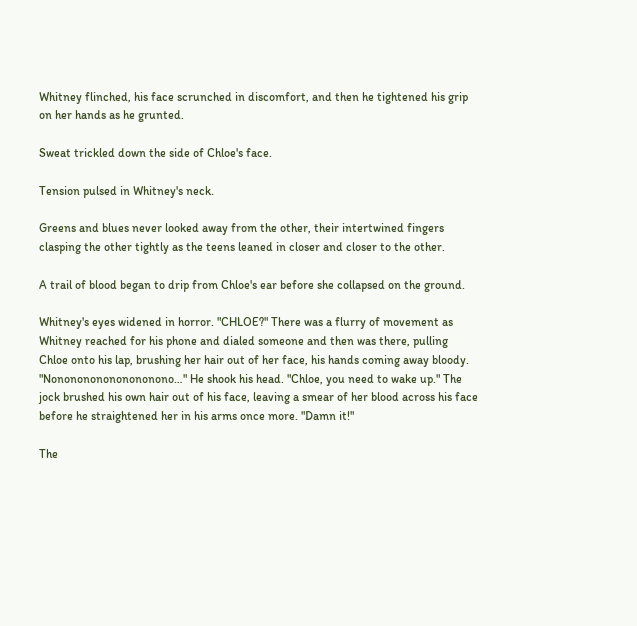Whitney flinched, his face scrunched in discomfort, and then he tightened his grip on her hands as he grunted.

Sweat trickled down the side of Chloe's face.

Tension pulsed in Whitney's neck.

Greens and blues never looked away from the other, their intertwined fingers clasping the other tightly as the teens leaned in closer and closer to the other.

A trail of blood began to drip from Chloe's ear before she collapsed on the ground.

Whitney's eyes widened in horror. "CHLOE?" There was a flurry of movement as Whitney reached for his phone and dialed someone and then was there, pulling Chloe onto his lap, brushing her hair out of her face, his hands coming away bloody. "Nononononononononono…" He shook his head. "Chloe, you need to wake up." The jock brushed his own hair out of his face, leaving a smear of her blood across his face before he straightened her in his arms once more. "Damn it!"

The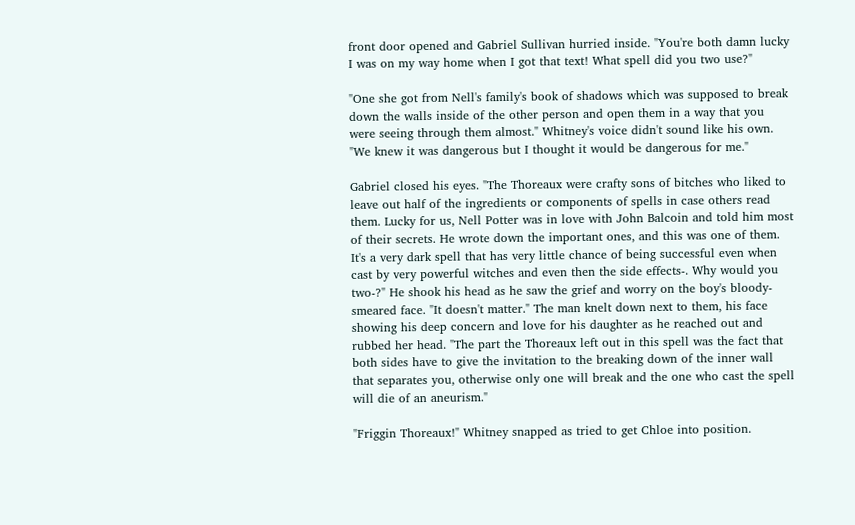front door opened and Gabriel Sullivan hurried inside. "You're both damn lucky I was on my way home when I got that text! What spell did you two use?"

"One she got from Nell's family's book of shadows which was supposed to break down the walls inside of the other person and open them in a way that you were seeing through them almost." Whitney's voice didn't sound like his own. "We knew it was dangerous but I thought it would be dangerous for me."

Gabriel closed his eyes. "The Thoreaux were crafty sons of bitches who liked to leave out half of the ingredients or components of spells in case others read them. Lucky for us, Nell Potter was in love with John Balcoin and told him most of their secrets. He wrote down the important ones, and this was one of them. It's a very dark spell that has very little chance of being successful even when cast by very powerful witches and even then the side effects-. Why would you two-?" He shook his head as he saw the grief and worry on the boy's bloody-smeared face. "It doesn't matter." The man knelt down next to them, his face showing his deep concern and love for his daughter as he reached out and rubbed her head. "The part the Thoreaux left out in this spell was the fact that both sides have to give the invitation to the breaking down of the inner wall that separates you, otherwise only one will break and the one who cast the spell will die of an aneurism."

"Friggin Thoreaux!" Whitney snapped as tried to get Chloe into position.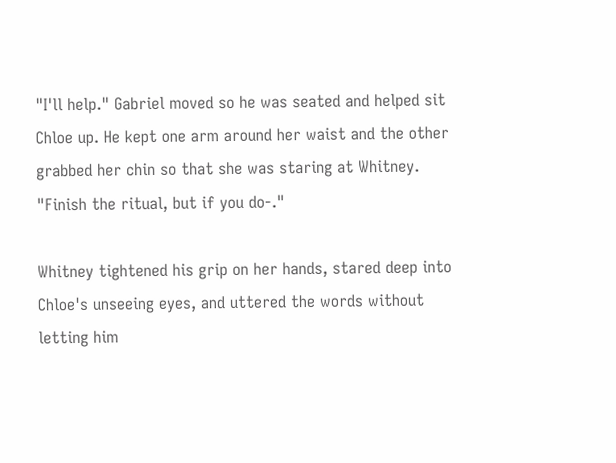"I'll help." Gabriel moved so he was seated and helped sit Chloe up. He kept one arm around her waist and the other grabbed her chin so that she was staring at Whitney. "Finish the ritual, but if you do-."

Whitney tightened his grip on her hands, stared deep into Chloe's unseeing eyes, and uttered the words without letting him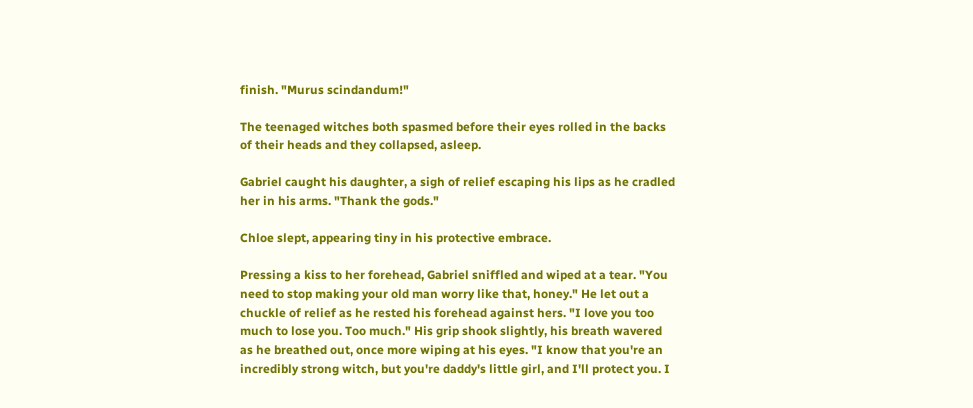finish. "Murus scindandum!"

The teenaged witches both spasmed before their eyes rolled in the backs of their heads and they collapsed, asleep.

Gabriel caught his daughter, a sigh of relief escaping his lips as he cradled her in his arms. "Thank the gods."

Chloe slept, appearing tiny in his protective embrace.

Pressing a kiss to her forehead, Gabriel sniffled and wiped at a tear. "You need to stop making your old man worry like that, honey." He let out a chuckle of relief as he rested his forehead against hers. "I love you too much to lose you. Too much." His grip shook slightly, his breath wavered as he breathed out, once more wiping at his eyes. "I know that you're an incredibly strong witch, but you're daddy's little girl, and I'll protect you. I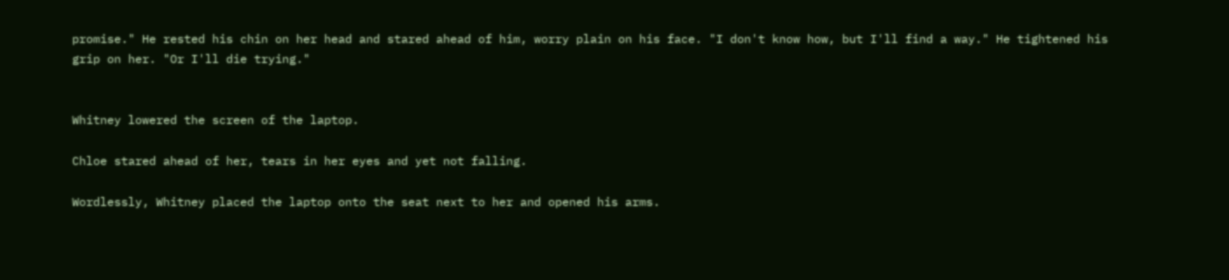promise." He rested his chin on her head and stared ahead of him, worry plain on his face. "I don't know how, but I'll find a way." He tightened his grip on her. "Or I'll die trying."


Whitney lowered the screen of the laptop.

Chloe stared ahead of her, tears in her eyes and yet not falling.

Wordlessly, Whitney placed the laptop onto the seat next to her and opened his arms.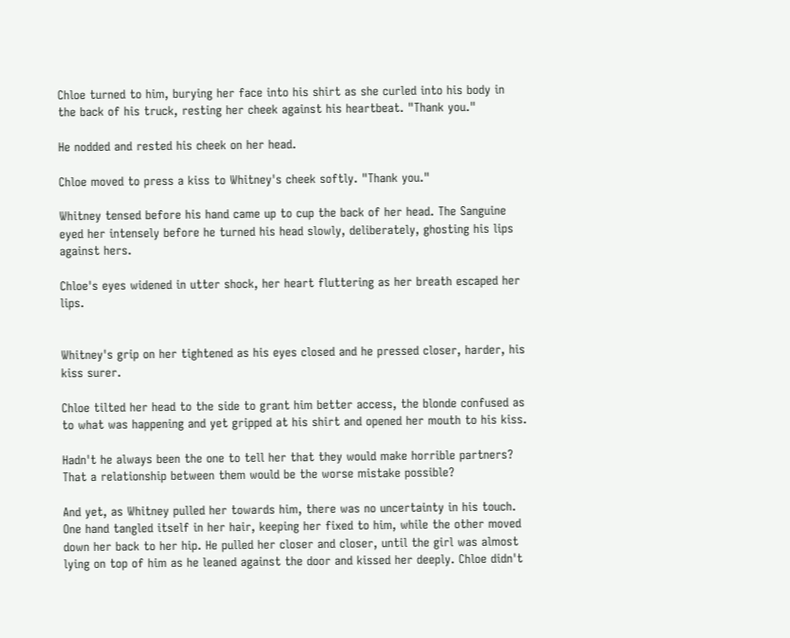Chloe turned to him, burying her face into his shirt as she curled into his body in the back of his truck, resting her cheek against his heartbeat. "Thank you."

He nodded and rested his cheek on her head.

Chloe moved to press a kiss to Whitney's cheek softly. "Thank you."

Whitney tensed before his hand came up to cup the back of her head. The Sanguine eyed her intensely before he turned his head slowly, deliberately, ghosting his lips against hers.

Chloe's eyes widened in utter shock, her heart fluttering as her breath escaped her lips.


Whitney's grip on her tightened as his eyes closed and he pressed closer, harder, his kiss surer.

Chloe tilted her head to the side to grant him better access, the blonde confused as to what was happening and yet gripped at his shirt and opened her mouth to his kiss.

Hadn't he always been the one to tell her that they would make horrible partners? That a relationship between them would be the worse mistake possible?

And yet, as Whitney pulled her towards him, there was no uncertainty in his touch. One hand tangled itself in her hair, keeping her fixed to him, while the other moved down her back to her hip. He pulled her closer and closer, until the girl was almost lying on top of him as he leaned against the door and kissed her deeply. Chloe didn't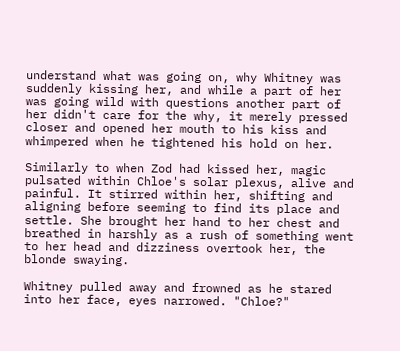understand what was going on, why Whitney was suddenly kissing her, and while a part of her was going wild with questions another part of her didn't care for the why, it merely pressed closer and opened her mouth to his kiss and whimpered when he tightened his hold on her.

Similarly to when Zod had kissed her, magic pulsated within Chloe's solar plexus, alive and painful. It stirred within her, shifting and aligning before seeming to find its place and settle. She brought her hand to her chest and breathed in harshly as a rush of something went to her head and dizziness overtook her, the blonde swaying.

Whitney pulled away and frowned as he stared into her face, eyes narrowed. "Chloe?"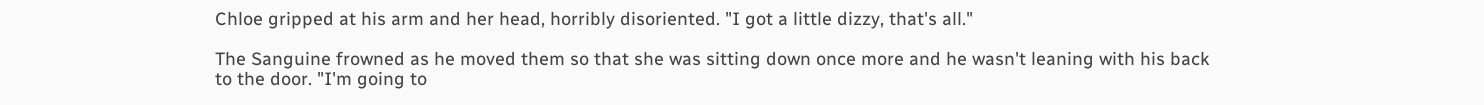Chloe gripped at his arm and her head, horribly disoriented. "I got a little dizzy, that's all."

The Sanguine frowned as he moved them so that she was sitting down once more and he wasn't leaning with his back to the door. "I'm going to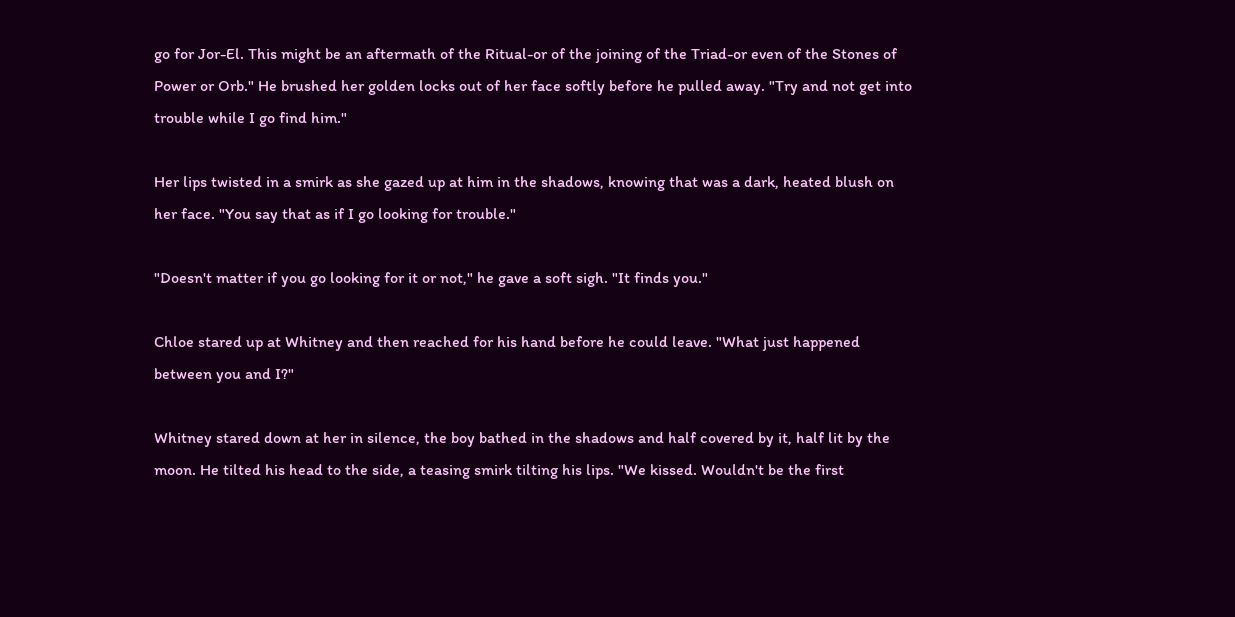go for Jor-El. This might be an aftermath of the Ritual-or of the joining of the Triad-or even of the Stones of Power or Orb." He brushed her golden locks out of her face softly before he pulled away. "Try and not get into trouble while I go find him."

Her lips twisted in a smirk as she gazed up at him in the shadows, knowing that was a dark, heated blush on her face. "You say that as if I go looking for trouble."

"Doesn't matter if you go looking for it or not," he gave a soft sigh. "It finds you."

Chloe stared up at Whitney and then reached for his hand before he could leave. "What just happened between you and I?"

Whitney stared down at her in silence, the boy bathed in the shadows and half covered by it, half lit by the moon. He tilted his head to the side, a teasing smirk tilting his lips. "We kissed. Wouldn't be the first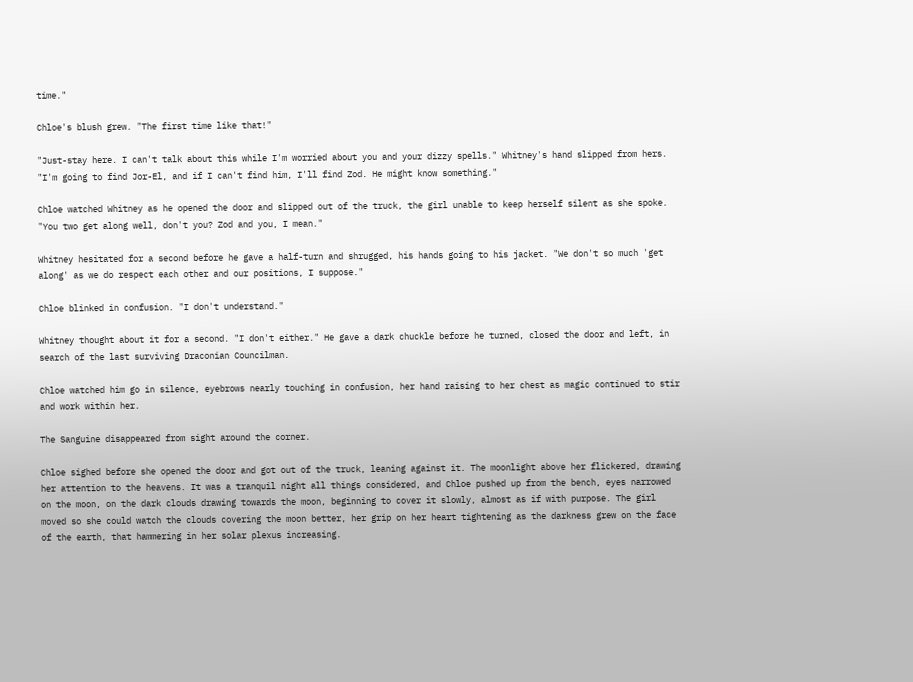time."

Chloe's blush grew. "The first time like that!"

"Just-stay here. I can't talk about this while I'm worried about you and your dizzy spells." Whitney's hand slipped from hers. "I'm going to find Jor-El, and if I can't find him, I'll find Zod. He might know something."

Chloe watched Whitney as he opened the door and slipped out of the truck, the girl unable to keep herself silent as she spoke. "You two get along well, don't you? Zod and you, I mean."

Whitney hesitated for a second before he gave a half-turn and shrugged, his hands going to his jacket. "We don't so much 'get along' as we do respect each other and our positions, I suppose."

Chloe blinked in confusion. "I don't understand."

Whitney thought about it for a second. "I don't either." He gave a dark chuckle before he turned, closed the door and left, in search of the last surviving Draconian Councilman.

Chloe watched him go in silence, eyebrows nearly touching in confusion, her hand raising to her chest as magic continued to stir and work within her.

The Sanguine disappeared from sight around the corner.

Chloe sighed before she opened the door and got out of the truck, leaning against it. The moonlight above her flickered, drawing her attention to the heavens. It was a tranquil night all things considered, and Chloe pushed up from the bench, eyes narrowed on the moon, on the dark clouds drawing towards the moon, beginning to cover it slowly, almost as if with purpose. The girl moved so she could watch the clouds covering the moon better, her grip on her heart tightening as the darkness grew on the face of the earth, that hammering in her solar plexus increasing.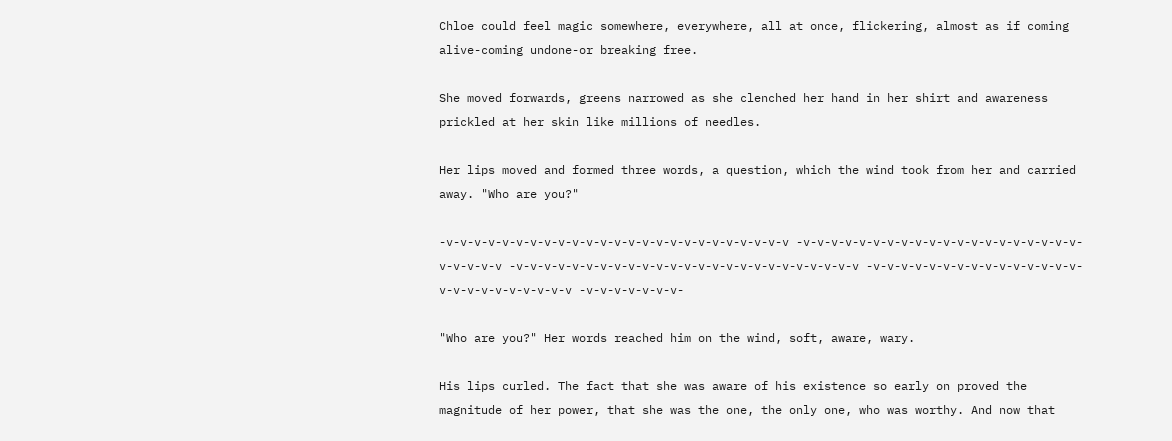Chloe could feel magic somewhere, everywhere, all at once, flickering, almost as if coming alive-coming undone-or breaking free.

She moved forwards, greens narrowed as she clenched her hand in her shirt and awareness prickled at her skin like millions of needles.

Her lips moved and formed three words, a question, which the wind took from her and carried away. "Who are you?"

-v-v-v-v-v-v-v-v-v-v-v-v-v-v-v-v-v-v-v-v-v-v-v-v-v -v-v-v-v-v-v-v-v-v-v-v-v-v-v-v-v-v-v-v-v-v-v-v-v-v -v-v-v-v-v-v-v-v-v-v-v-v-v-v-v-v-v-v-v-v-v-v-v-v-v -v-v-v-v-v-v-v-v-v-v-v-v-v-v-v-v-v-v-v-v-v-v-v-v-v -v-v-v-v-v-v-v-

"Who are you?" Her words reached him on the wind, soft, aware, wary.

His lips curled. The fact that she was aware of his existence so early on proved the magnitude of her power, that she was the one, the only one, who was worthy. And now that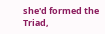she'd formed the Triad,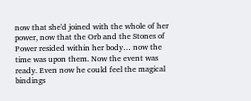now that she'd joined with the whole of her power, now that the Orb and the Stones of Power resided within her body… now the time was upon them. Now the event was ready. Even now he could feel the magical bindings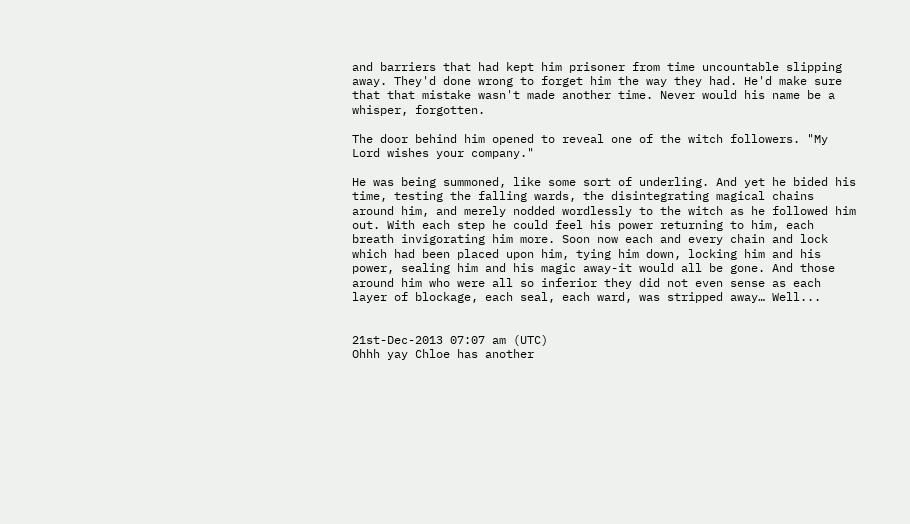and barriers that had kept him prisoner from time uncountable slipping away. They'd done wrong to forget him the way they had. He'd make sure that that mistake wasn't made another time. Never would his name be a whisper, forgotten.

The door behind him opened to reveal one of the witch followers. "My Lord wishes your company."

He was being summoned, like some sort of underling. And yet he bided his time, testing the falling wards, the disintegrating magical chains around him, and merely nodded wordlessly to the witch as he followed him out. With each step he could feel his power returning to him, each breath invigorating him more. Soon now each and every chain and lock which had been placed upon him, tying him down, locking him and his power, sealing him and his magic away-it would all be gone. And those around him who were all so inferior they did not even sense as each layer of blockage, each seal, each ward, was stripped away… Well...


21st-Dec-2013 07:07 am (UTC)
Ohhh yay Chloe has another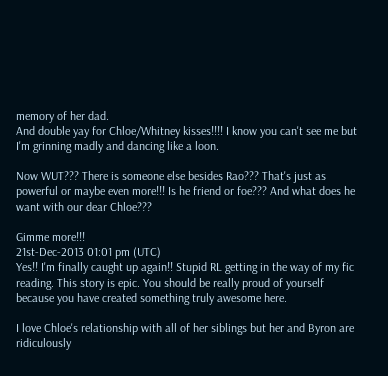memory of her dad.
And double yay for Chloe/Whitney kisses!!!! I know you can't see me but I'm grinning madly and dancing like a loon.

Now WUT??? There is someone else besides Rao??? That's just as powerful or maybe even more!!! Is he friend or foe??? And what does he want with our dear Chloe???

Gimme more!!!
21st-Dec-2013 01:01 pm (UTC)
Yes!! I'm finally caught up again!! Stupid RL getting in the way of my fic reading. This story is epic. You should be really proud of yourself because you have created something truly awesome here.

I love Chloe's relationship with all of her siblings but her and Byron are ridiculously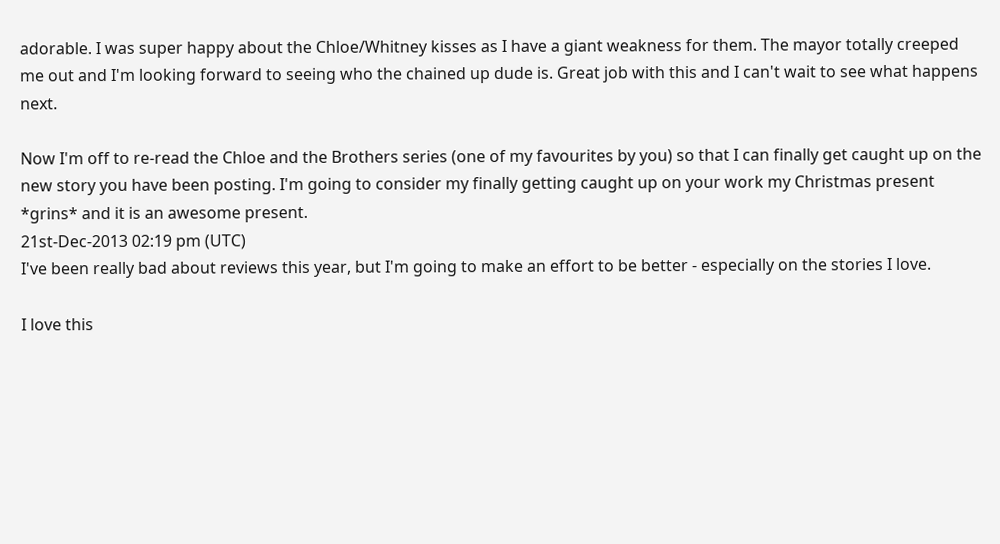adorable. I was super happy about the Chloe/Whitney kisses as I have a giant weakness for them. The mayor totally creeped me out and I'm looking forward to seeing who the chained up dude is. Great job with this and I can't wait to see what happens next.

Now I'm off to re-read the Chloe and the Brothers series (one of my favourites by you) so that I can finally get caught up on the new story you have been posting. I'm going to consider my finally getting caught up on your work my Christmas present *grins* and it is an awesome present.
21st-Dec-2013 02:19 pm (UTC)
I've been really bad about reviews this year, but I'm going to make an effort to be better - especially on the stories I love.

I love this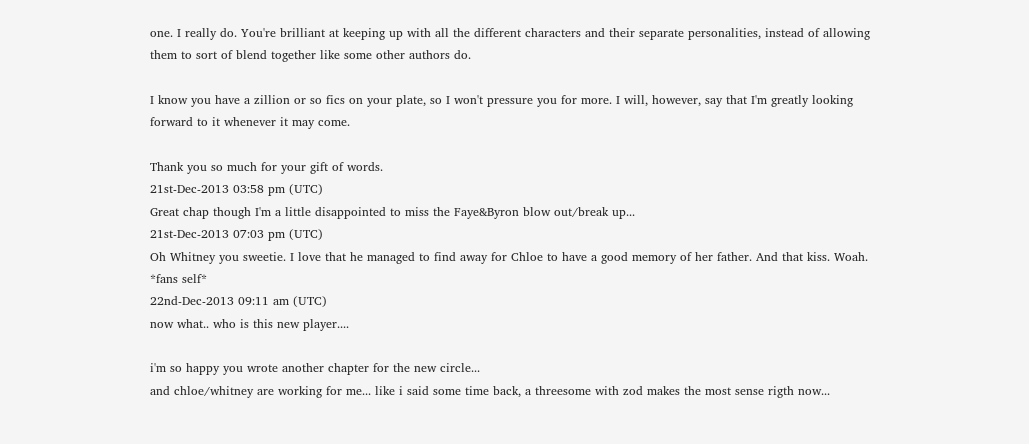one. I really do. You're brilliant at keeping up with all the different characters and their separate personalities, instead of allowing them to sort of blend together like some other authors do.

I know you have a zillion or so fics on your plate, so I won't pressure you for more. I will, however, say that I'm greatly looking forward to it whenever it may come.

Thank you so much for your gift of words.
21st-Dec-2013 03:58 pm (UTC)
Great chap though I'm a little disappointed to miss the Faye&Byron blow out/break up...
21st-Dec-2013 07:03 pm (UTC)
Oh Whitney you sweetie. I love that he managed to find away for Chloe to have a good memory of her father. And that kiss. Woah. *fans self*
22nd-Dec-2013 09:11 am (UTC)
now what.. who is this new player....

i'm so happy you wrote another chapter for the new circle...
and chloe/whitney are working for me... like i said some time back, a threesome with zod makes the most sense rigth now...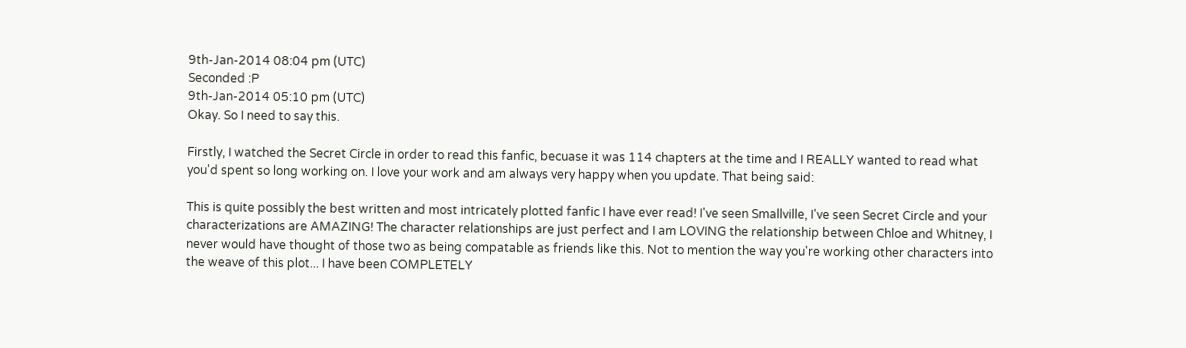9th-Jan-2014 08:04 pm (UTC)
Seconded :P
9th-Jan-2014 05:10 pm (UTC)
Okay. So I need to say this.

Firstly, I watched the Secret Circle in order to read this fanfic, becuase it was 114 chapters at the time and I REALLY wanted to read what you'd spent so long working on. I love your work and am always very happy when you update. That being said:

This is quite possibly the best written and most intricately plotted fanfic I have ever read! I've seen Smallville, I've seen Secret Circle and your characterizations are AMAZING! The character relationships are just perfect and I am LOVING the relationship between Chloe and Whitney, I never would have thought of those two as being compatable as friends like this. Not to mention the way you're working other characters into the weave of this plot... I have been COMPLETELY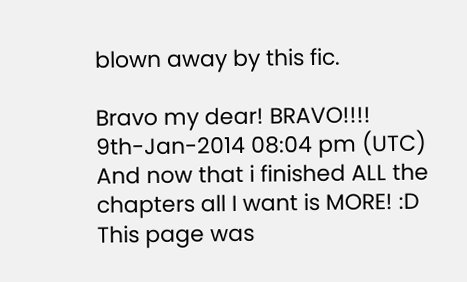blown away by this fic.

Bravo my dear! BRAVO!!!!
9th-Jan-2014 08:04 pm (UTC)
And now that i finished ALL the chapters all I want is MORE! :D
This page was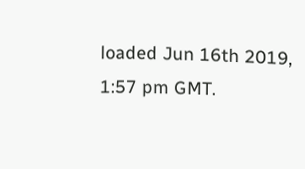loaded Jun 16th 2019, 1:57 pm GMT.